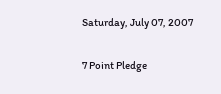Saturday, July 07, 2007

7 Point Pledge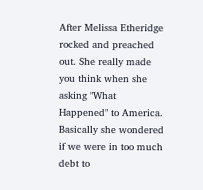After Melissa Etheridge rocked and preached out. She really made you think when she asking "What Happened" to America. Basically she wondered if we were in too much debt to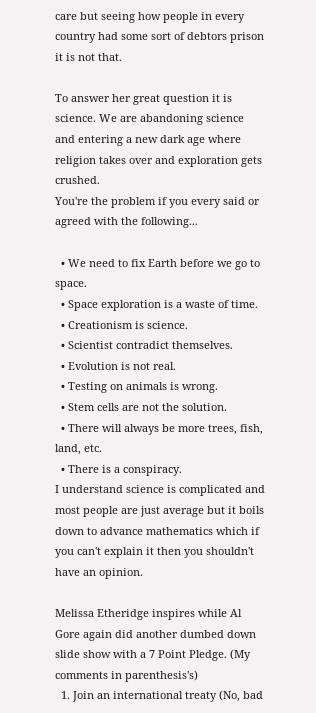care but seeing how people in every country had some sort of debtors prison it is not that.

To answer her great question it is science. We are abandoning science and entering a new dark age where religion takes over and exploration gets crushed.
You're the problem if you every said or agreed with the following...

  • We need to fix Earth before we go to space.
  • Space exploration is a waste of time.
  • Creationism is science.
  • Scientist contradict themselves.
  • Evolution is not real.
  • Testing on animals is wrong.
  • Stem cells are not the solution.
  • There will always be more trees, fish, land, etc.
  • There is a conspiracy.
I understand science is complicated and most people are just average but it boils down to advance mathematics which if you can't explain it then you shouldn't have an opinion.

Melissa Etheridge inspires while Al Gore again did another dumbed down slide show with a 7 Point Pledge. (My comments in parenthesis's)
  1. Join an international treaty (No, bad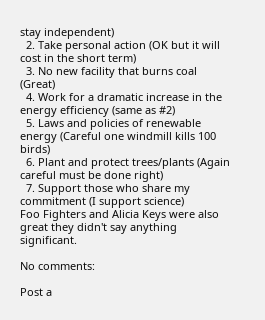stay independent)
  2. Take personal action (OK but it will cost in the short term)
  3. No new facility that burns coal (Great)
  4. Work for a dramatic increase in the energy efficiency (same as #2)
  5. Laws and policies of renewable energy (Careful one windmill kills 100 birds)
  6. Plant and protect trees/plants (Again careful must be done right)
  7. Support those who share my commitment (I support science)
Foo Fighters and Alicia Keys were also great they didn't say anything significant.

No comments:

Post a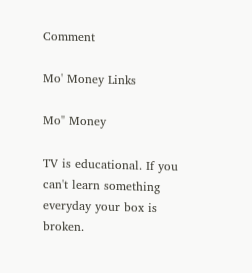Comment

Mo' Money Links

Mo" Money

TV is educational. If you can't learn something everyday your box is broken.